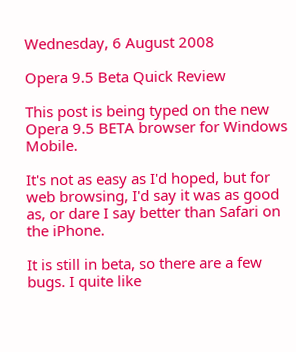Wednesday, 6 August 2008

Opera 9.5 Beta Quick Review

This post is being typed on the new Opera 9.5 BETA browser for Windows Mobile.

It's not as easy as I'd hoped, but for web browsing, I'd say it was as good as, or dare I say better than Safari on the iPhone.

It is still in beta, so there are a few bugs. I quite like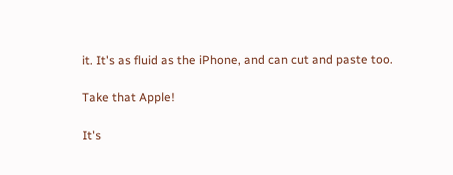it. It's as fluid as the iPhone, and can cut and paste too.

Take that Apple!

It's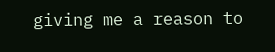giving me a reason to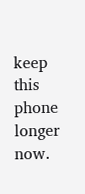keep this phone longer now.